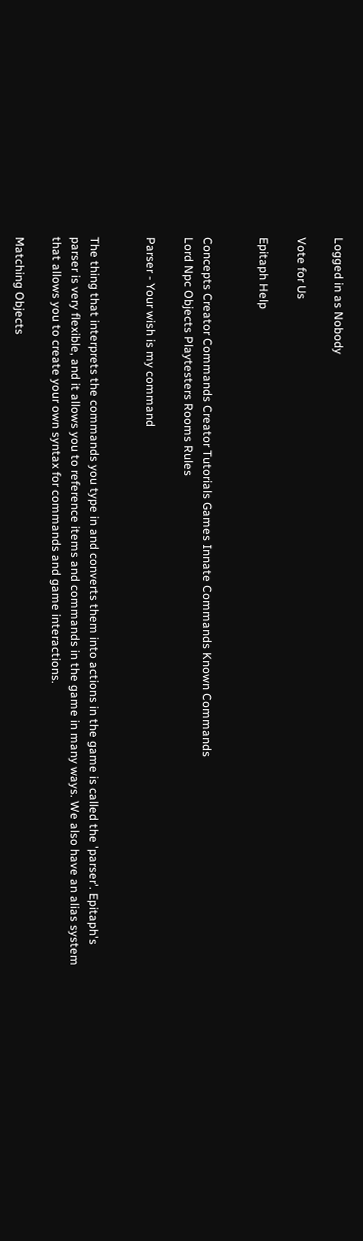Logged in as Nobody

Vote for Us

Epitaph Help


Concepts Creator Commands Creator Tutorials Games Innate Commands Known Commands
Lord Npc Objects Playtesters Rooms Rules

Parser - Your wish is my command


The thing that interprets the commands you type in and converts them into actions in the game is called the 'parser'. Epitaph's parser is very flexible, and it allows you to reference items and commands in the game in many ways. We also have an alias system that allows you to create your own syntax for commands and game interactions.

Matching Objects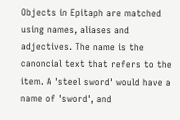Objects in Epitaph are matched using names, aliases and adjectives. The name is the canoncial text that refers to the item. A 'steel sword' would have a name of 'sword', and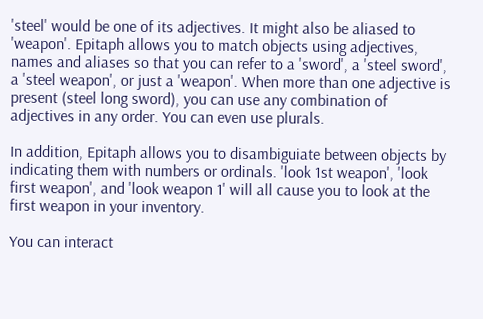'steel' would be one of its adjectives. It might also be aliased to 'weapon'. Epitaph allows you to match objects using adjectives, names and aliases so that you can refer to a 'sword', a 'steel sword', a 'steel weapon', or just a 'weapon'. When more than one adjective is present (steel long sword), you can use any combination of adjectives in any order. You can even use plurals.

In addition, Epitaph allows you to disambiguiate between objects by indicating them with numbers or ordinals. 'look 1st weapon', 'look first weapon', and 'look weapon 1' will all cause you to look at the first weapon in your inventory.

You can interact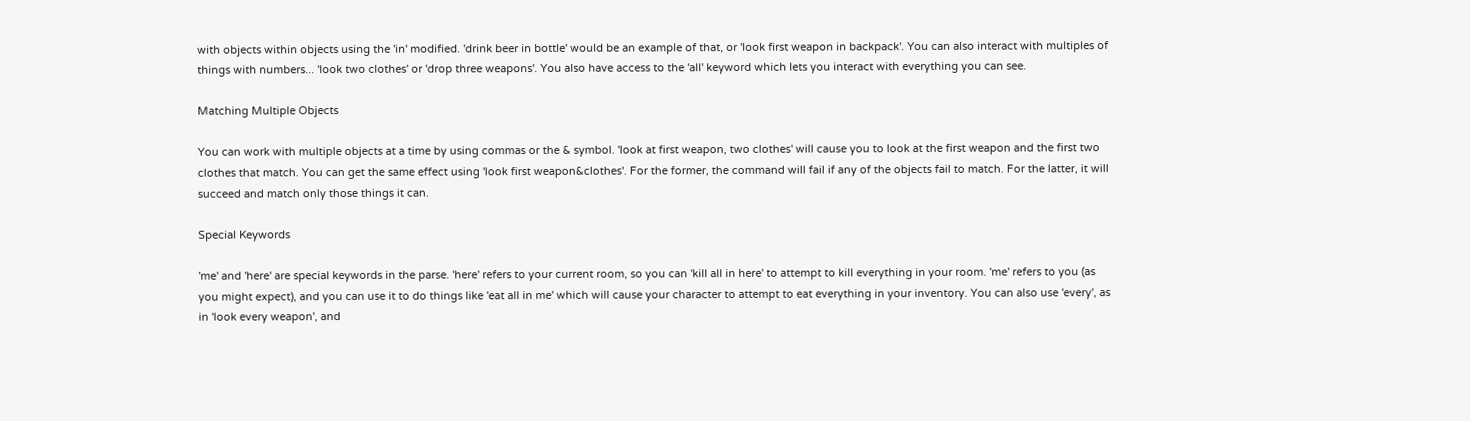with objects within objects using the 'in' modified. 'drink beer in bottle' would be an example of that, or 'look first weapon in backpack'. You can also interact with multiples of things with numbers... 'look two clothes' or 'drop three weapons'. You also have access to the 'all' keyword which lets you interact with everything you can see.

Matching Multiple Objects

You can work with multiple objects at a time by using commas or the & symbol. 'look at first weapon, two clothes' will cause you to look at the first weapon and the first two clothes that match. You can get the same effect using 'look first weapon&clothes'. For the former, the command will fail if any of the objects fail to match. For the latter, it will succeed and match only those things it can.

Special Keywords

'me' and 'here' are special keywords in the parse. 'here' refers to your current room, so you can 'kill all in here' to attempt to kill everything in your room. 'me' refers to you (as you might expect), and you can use it to do things like 'eat all in me' which will cause your character to attempt to eat everything in your inventory. You can also use 'every', as in 'look every weapon', and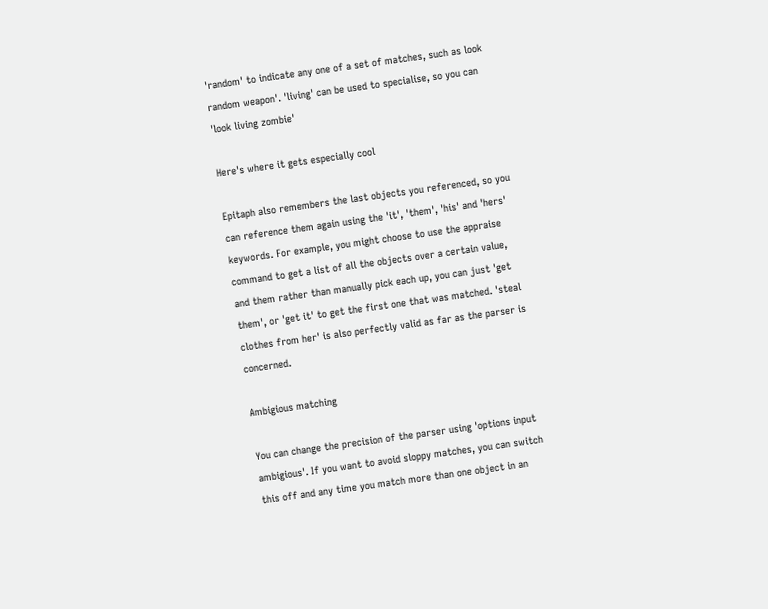'random' to indicate any one of a set of matches, such as look random weapon'. 'living' can be used to specialise, so you can 'look living zombie'

Here's where it gets especially cool

Epitaph also remembers the last objects you referenced, so you can reference them again using the 'it', 'them', 'his' and 'hers' keywords. For example, you might choose to use the appraise command to get a list of all the objects over a certain value, and them rather than manually pick each up, you can just 'get them', or 'get it' to get the first one that was matched. 'steal clothes from her' is also perfectly valid as far as the parser is concerned.

Ambigious matching

You can change the precision of the parser using 'options input ambigious'. If you want to avoid sloppy matches, you can switch this off and any time you match more than one object in an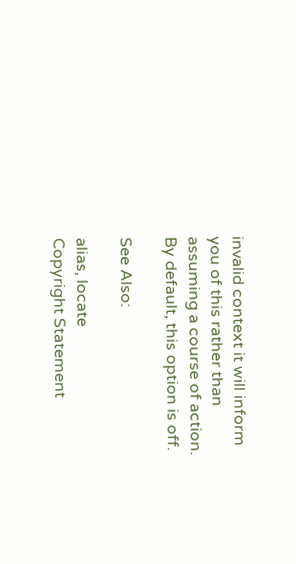invalid context it will inform you of this rather than assuming a course of action. By default, this option is off.

See Also:

alias, locate
Copyright Statement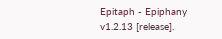Epitaph - Epiphany v1.2.13 [release].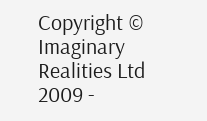Copyright © Imaginary Realities Ltd 2009 -